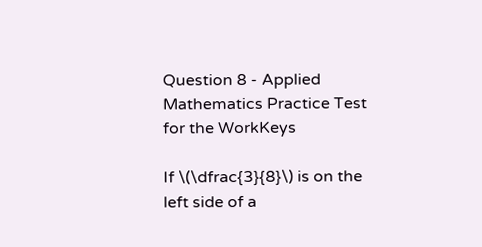Question 8 - Applied Mathematics Practice Test for the WorkKeys

If \(\dfrac{3}{8}\) is on the left side of a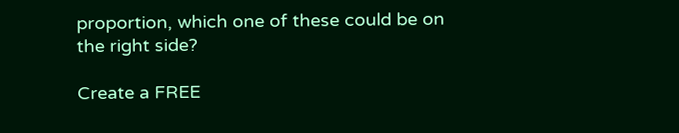proportion, which one of these could be on the right side?

Create a FREE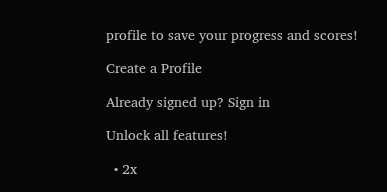profile to save your progress and scores!

Create a Profile

Already signed up? Sign in

Unlock all features!

  • 2x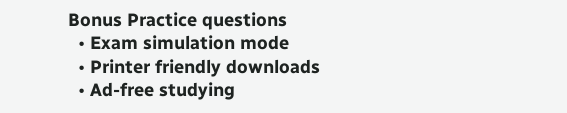Bonus Practice questions
  • Exam simulation mode
  • Printer friendly downloads
  • Ad-free studying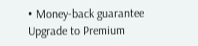• Money-back guarantee
Upgrade to Premium